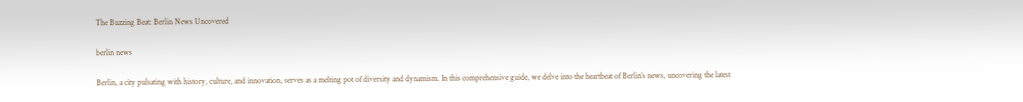The Buzzing Beat: Berlin News Uncovered

berlin news

Berlin, a city pulsating with history, culture, and innovation, serves as a melting pot of diversity and dynamism. In this comprehensive guide, we delve into the heartbeat of Berlin’s news, uncovering the latest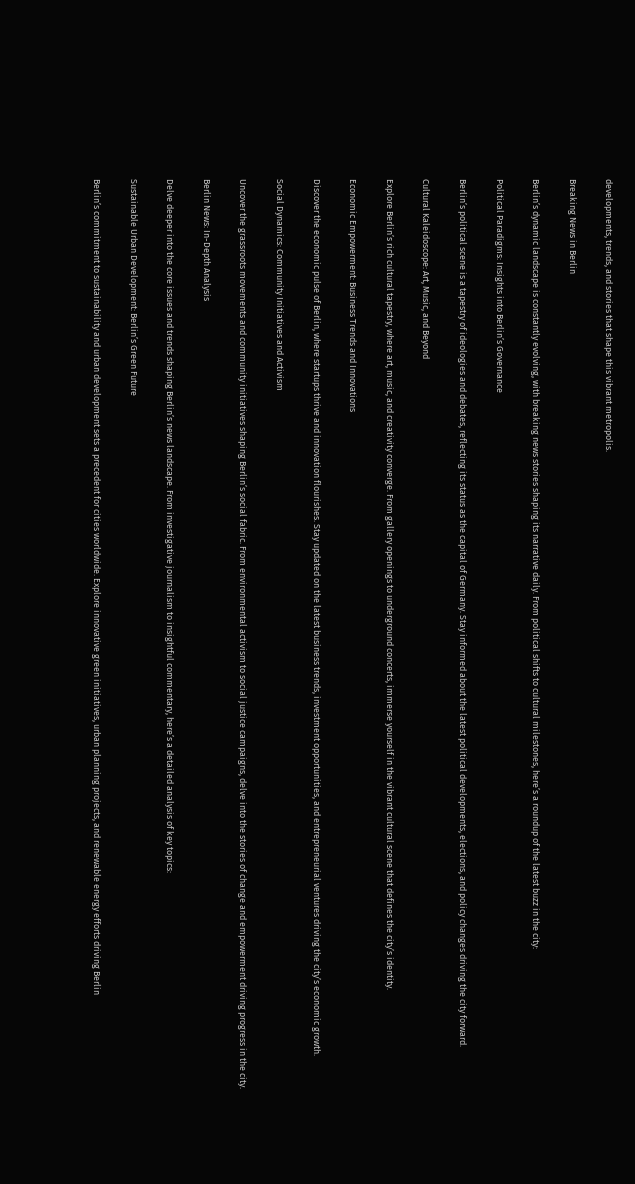developments, trends, and stories that shape this vibrant metropolis.

Breaking News in Berlin

Berlin’s dynamic landscape is constantly evolving, with breaking news stories shaping its narrative daily. From political shifts to cultural milestones, here’s a roundup of the latest buzz in the city:

Political Paradigms: Insights into Berlin’s Governance

Berlin’s political scene is a tapestry of ideologies and debates, reflecting its status as the capital of Germany. Stay informed about the latest political developments, elections, and policy changes driving the city forward.

Cultural Kaleidoscope: Art, Music, and Beyond

Explore Berlin’s rich cultural tapestry, where art, music, and creativity converge. From gallery openings to underground concerts, immerse yourself in the vibrant cultural scene that defines the city’s identity.

Economic Empowerment: Business Trends and Innovations

Discover the economic pulse of Berlin, where startups thrive and innovation flourishes. Stay updated on the latest business trends, investment opportunities, and entrepreneurial ventures driving the city’s economic growth.

Social Dynamics: Community Initiatives and Activism

Uncover the grassroots movements and community initiatives shaping Berlin’s social fabric. From environmental activism to social justice campaigns, delve into the stories of change and empowerment driving progress in the city.

Berlin News: In-Depth Analysis

Delve deeper into the core issues and trends shaping Berlin’s news landscape. From investigative journalism to insightful commentary, here’s a detailed analysis of key topics:

Sustainable Urban Development: Berlin’s Green Future

Berlin’s commitment to sustainability and urban development sets a precedent for cities worldwide. Explore innovative green initiatives, urban planning projects, and renewable energy efforts driving Berlin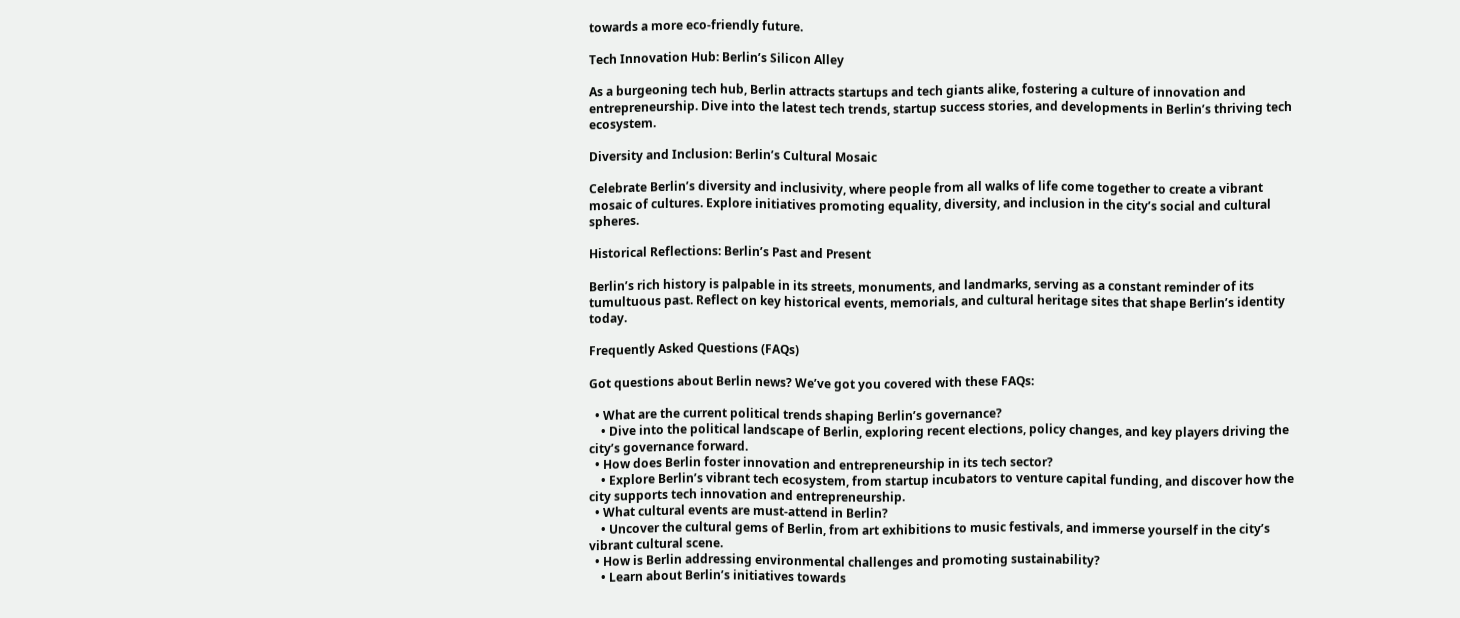towards a more eco-friendly future.

Tech Innovation Hub: Berlin’s Silicon Alley

As a burgeoning tech hub, Berlin attracts startups and tech giants alike, fostering a culture of innovation and entrepreneurship. Dive into the latest tech trends, startup success stories, and developments in Berlin’s thriving tech ecosystem.

Diversity and Inclusion: Berlin’s Cultural Mosaic

Celebrate Berlin’s diversity and inclusivity, where people from all walks of life come together to create a vibrant mosaic of cultures. Explore initiatives promoting equality, diversity, and inclusion in the city’s social and cultural spheres.

Historical Reflections: Berlin’s Past and Present

Berlin’s rich history is palpable in its streets, monuments, and landmarks, serving as a constant reminder of its tumultuous past. Reflect on key historical events, memorials, and cultural heritage sites that shape Berlin’s identity today.

Frequently Asked Questions (FAQs)

Got questions about Berlin news? We’ve got you covered with these FAQs:

  • What are the current political trends shaping Berlin’s governance?
    • Dive into the political landscape of Berlin, exploring recent elections, policy changes, and key players driving the city’s governance forward.
  • How does Berlin foster innovation and entrepreneurship in its tech sector?
    • Explore Berlin’s vibrant tech ecosystem, from startup incubators to venture capital funding, and discover how the city supports tech innovation and entrepreneurship.
  • What cultural events are must-attend in Berlin?
    • Uncover the cultural gems of Berlin, from art exhibitions to music festivals, and immerse yourself in the city’s vibrant cultural scene.
  • How is Berlin addressing environmental challenges and promoting sustainability?
    • Learn about Berlin’s initiatives towards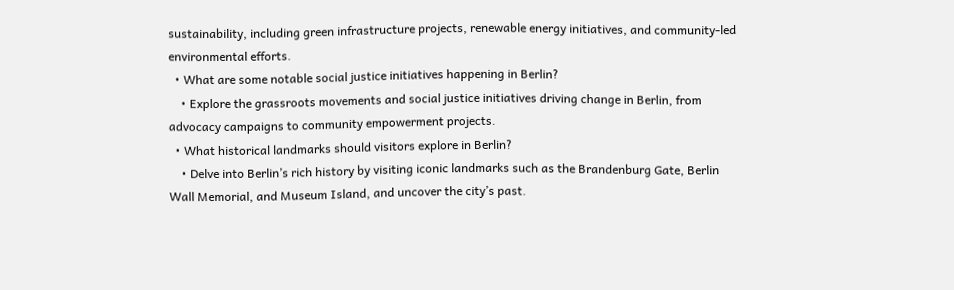sustainability, including green infrastructure projects, renewable energy initiatives, and community-led environmental efforts.
  • What are some notable social justice initiatives happening in Berlin?
    • Explore the grassroots movements and social justice initiatives driving change in Berlin, from advocacy campaigns to community empowerment projects.
  • What historical landmarks should visitors explore in Berlin?
    • Delve into Berlin’s rich history by visiting iconic landmarks such as the Brandenburg Gate, Berlin Wall Memorial, and Museum Island, and uncover the city’s past.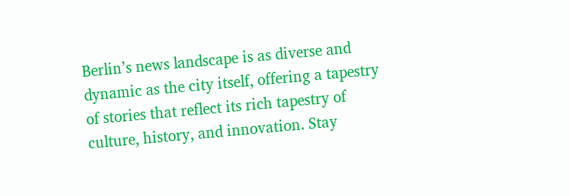Berlin’s news landscape is as diverse and dynamic as the city itself, offering a tapestry of stories that reflect its rich tapestry of culture, history, and innovation. Stay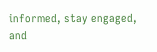informed, stay engaged, and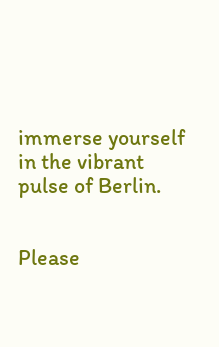immerse yourself in the vibrant pulse of Berlin.


Please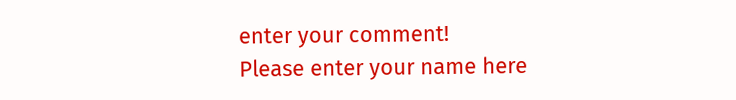enter your comment!
Please enter your name here